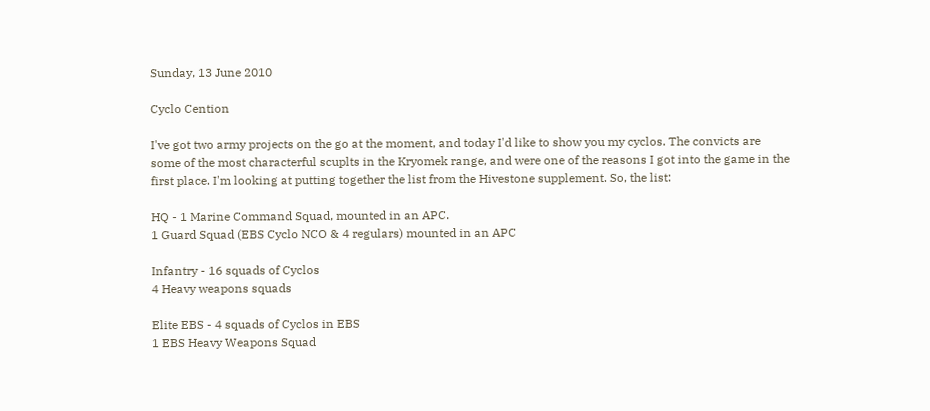Sunday, 13 June 2010

Cyclo Cention

I've got two army projects on the go at the moment, and today I'd like to show you my cyclos. The convicts are some of the most characterful scuplts in the Kryomek range, and were one of the reasons I got into the game in the first place. I'm looking at putting together the list from the Hivestone supplement. So, the list:

HQ - 1 Marine Command Squad, mounted in an APC.
1 Guard Squad (EBS Cyclo NCO & 4 regulars) mounted in an APC

Infantry - 16 squads of Cyclos
4 Heavy weapons squads

Elite EBS - 4 squads of Cyclos in EBS
1 EBS Heavy Weapons Squad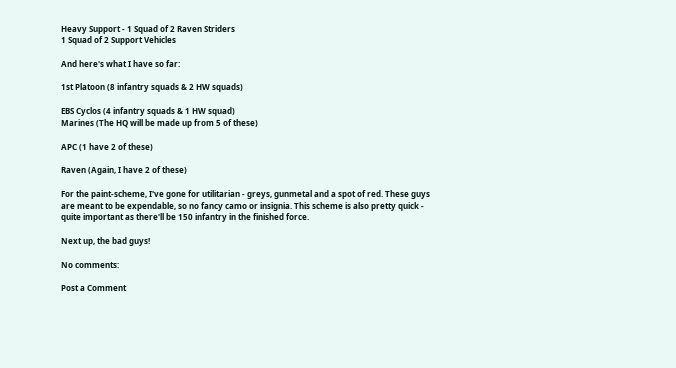Heavy Support - 1 Squad of 2 Raven Striders
1 Squad of 2 Support Vehicles

And here's what I have so far:

1st Platoon (8 infantry squads & 2 HW squads)

EBS Cyclos (4 infantry squads & 1 HW squad)
Marines (The HQ will be made up from 5 of these)

APC (1 have 2 of these)

Raven (Again, I have 2 of these)

For the paint-scheme, I've gone for utilitarian - greys, gunmetal and a spot of red. These guys are meant to be expendable, so no fancy camo or insignia. This scheme is also pretty quick - quite important as there'll be 150 infantry in the finished force.

Next up, the bad guys!

No comments:

Post a Comment